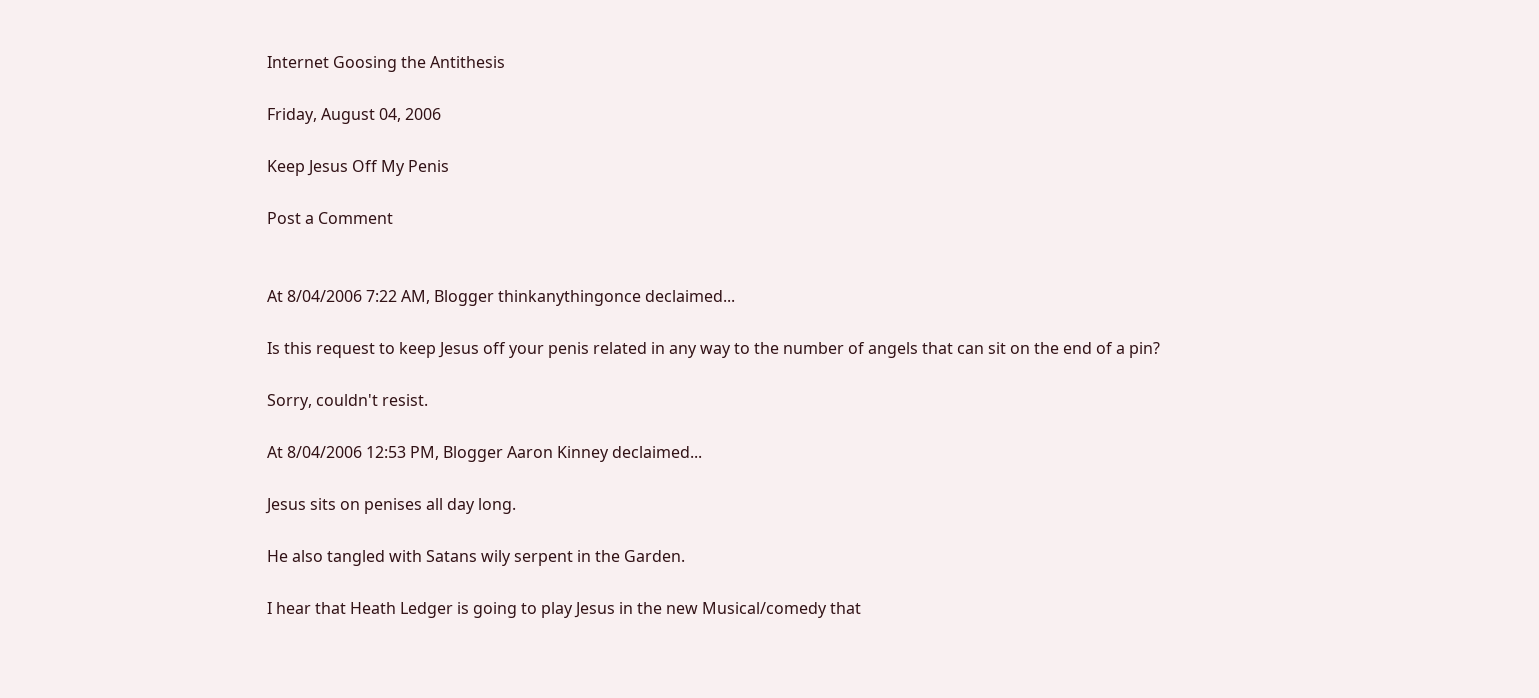Internet Goosing the Antithesis

Friday, August 04, 2006

Keep Jesus Off My Penis

Post a Comment


At 8/04/2006 7:22 AM, Blogger thinkanythingonce declaimed...

Is this request to keep Jesus off your penis related in any way to the number of angels that can sit on the end of a pin?

Sorry, couldn't resist.

At 8/04/2006 12:53 PM, Blogger Aaron Kinney declaimed...

Jesus sits on penises all day long.

He also tangled with Satans wily serpent in the Garden.

I hear that Heath Ledger is going to play Jesus in the new Musical/comedy that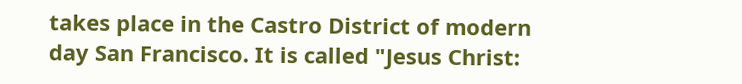takes place in the Castro District of modern day San Francisco. It is called "Jesus Christ: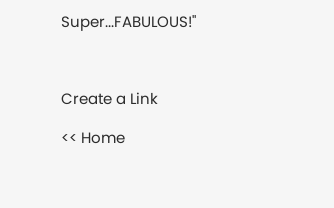Super...FABULOUS!"



Create a Link

<< Home